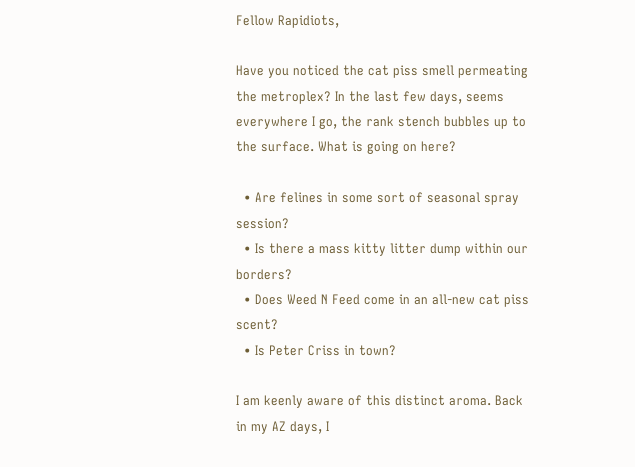Fellow Rapidiots,

Have you noticed the cat piss smell permeating the metroplex? In the last few days, seems everywhere I go, the rank stench bubbles up to the surface. What is going on here?

  • Are felines in some sort of seasonal spray session?
  • Is there a mass kitty litter dump within our borders?
  • Does Weed N Feed come in an all-new cat piss scent?
  • Is Peter Criss in town?

I am keenly aware of this distinct aroma. Back in my AZ days, I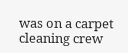was on a carpet cleaning crew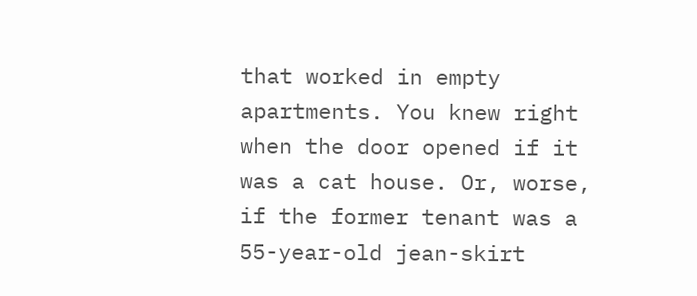that worked in empty apartments. You knew right when the door opened if it was a cat house. Or, worse, if the former tenant was a 55-year-old jean-skirt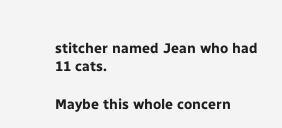stitcher named Jean who had 11 cats.

Maybe this whole concern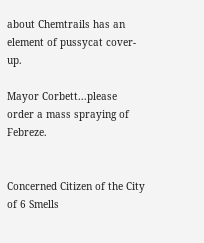about Chemtrails has an element of pussycat cover-up.

Mayor Corbett...please order a mass spraying of Febreze.


Concerned Citizen of the City of 6 Smells